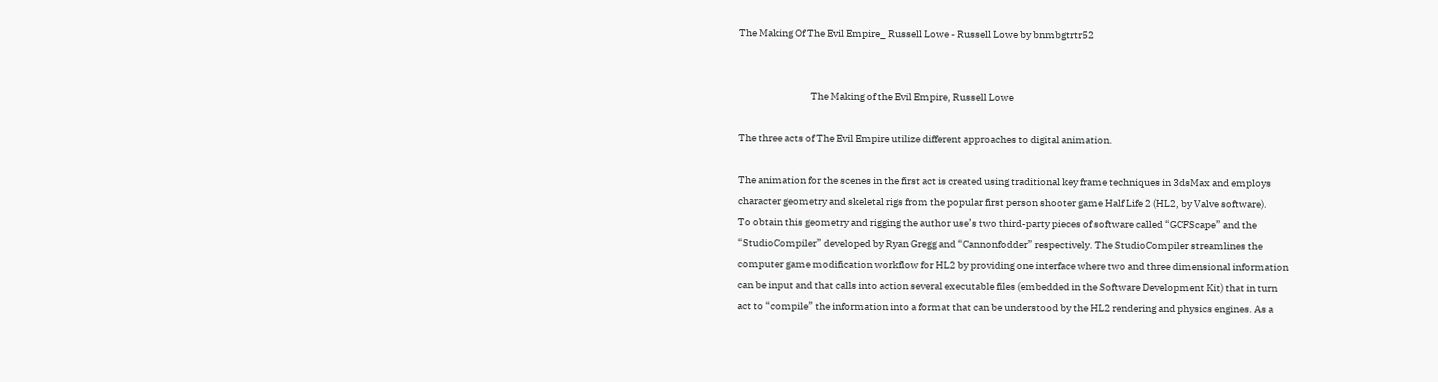The Making Of The Evil Empire_ Russell Lowe - Russell Lowe by bnmbgtrtr52


                                    The Making of the Evil Empire, Russell Lowe

The three acts of The Evil Empire utilize different approaches to digital animation.

The animation for the scenes in the first act is created using traditional key frame techniques in 3dsMax and employs
character geometry and skeletal rigs from the popular first person shooter game Half Life 2 (HL2, by Valve software).
To obtain this geometry and rigging the author use’s two third-party pieces of software called “GCFScape” and the
“StudioCompiler” developed by Ryan Gregg and “Cannonfodder” respectively. The StudioCompiler streamlines the
computer game modification workflow for HL2 by providing one interface where two and three dimensional information
can be input and that calls into action several executable files (embedded in the Software Development Kit) that in turn
act to “compile” the information into a format that can be understood by the HL2 rendering and physics engines. As a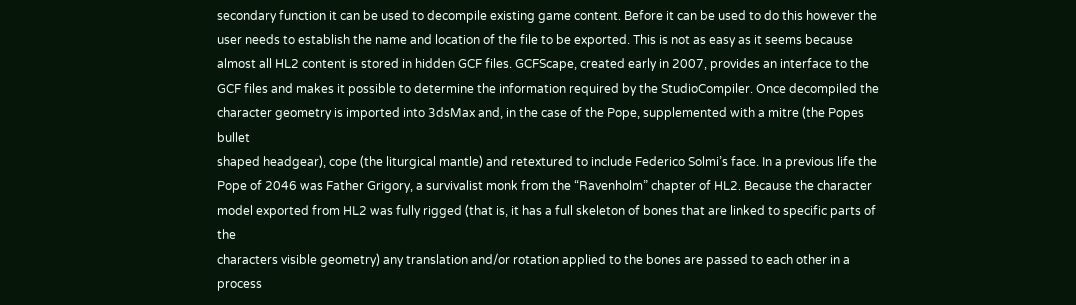secondary function it can be used to decompile existing game content. Before it can be used to do this however the
user needs to establish the name and location of the file to be exported. This is not as easy as it seems because
almost all HL2 content is stored in hidden GCF files. GCFScape, created early in 2007, provides an interface to the
GCF files and makes it possible to determine the information required by the StudioCompiler. Once decompiled the
character geometry is imported into 3dsMax and, in the case of the Pope, supplemented with a mitre (the Popes bullet
shaped headgear), cope (the liturgical mantle) and retextured to include Federico Solmi’s face. In a previous life the
Pope of 2046 was Father Grigory, a survivalist monk from the “Ravenholm” chapter of HL2. Because the character
model exported from HL2 was fully rigged (that is, it has a full skeleton of bones that are linked to specific parts of the
characters visible geometry) any translation and/or rotation applied to the bones are passed to each other in a process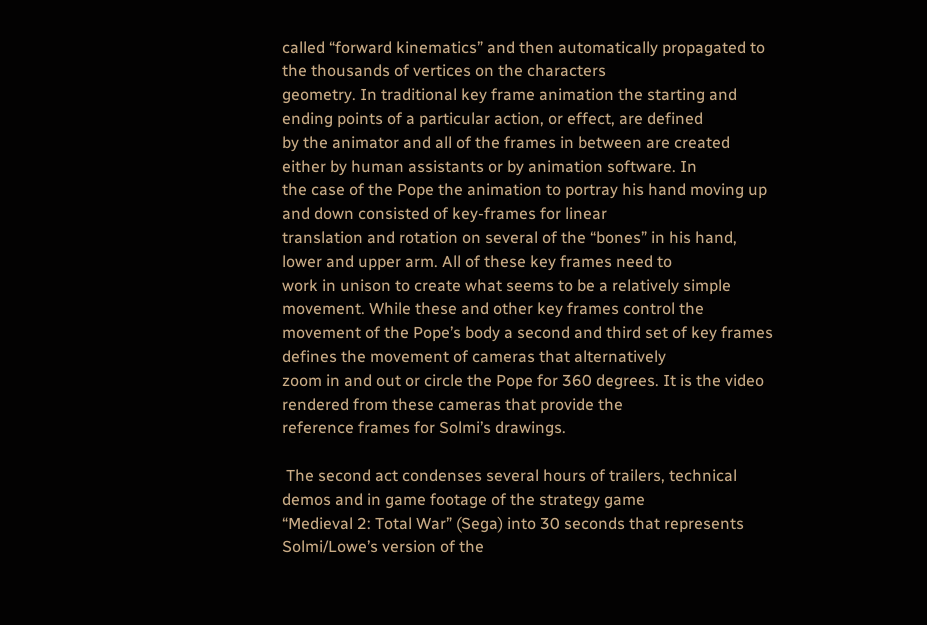called “forward kinematics” and then automatically propagated to the thousands of vertices on the characters
geometry. In traditional key frame animation the starting and ending points of a particular action, or effect, are defined
by the animator and all of the frames in between are created either by human assistants or by animation software. In
the case of the Pope the animation to portray his hand moving up and down consisted of key-frames for linear
translation and rotation on several of the “bones” in his hand, lower and upper arm. All of these key frames need to
work in unison to create what seems to be a relatively simple movement. While these and other key frames control the
movement of the Pope’s body a second and third set of key frames defines the movement of cameras that alternatively
zoom in and out or circle the Pope for 360 degrees. It is the video rendered from these cameras that provide the
reference frames for Solmi’s drawings.

 The second act condenses several hours of trailers, technical demos and in game footage of the strategy game
“Medieval 2: Total War” (Sega) into 30 seconds that represents Solmi/Lowe’s version of the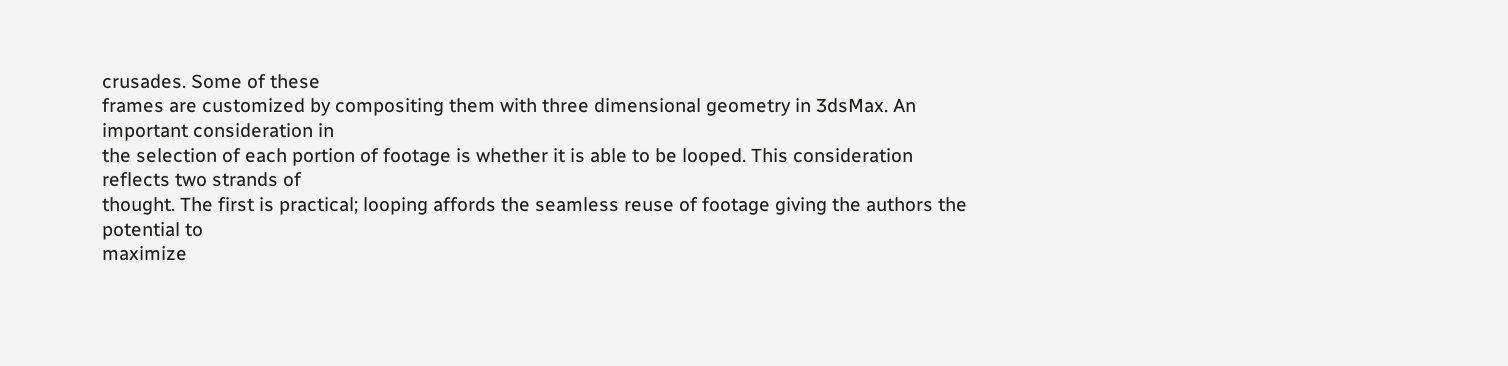crusades. Some of these
frames are customized by compositing them with three dimensional geometry in 3dsMax. An important consideration in
the selection of each portion of footage is whether it is able to be looped. This consideration reflects two strands of
thought. The first is practical; looping affords the seamless reuse of footage giving the authors the potential to
maximize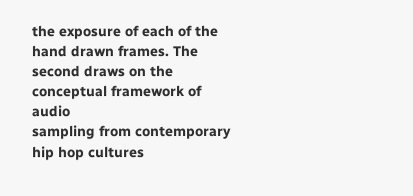the exposure of each of the hand drawn frames. The second draws on the conceptual framework of audio
sampling from contemporary hip hop cultures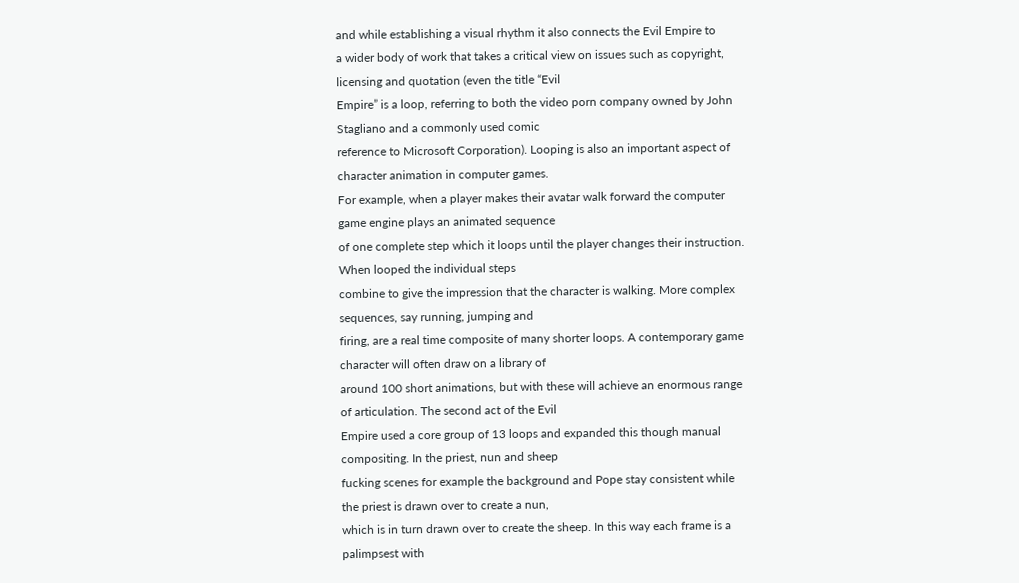and while establishing a visual rhythm it also connects the Evil Empire to
a wider body of work that takes a critical view on issues such as copyright, licensing and quotation (even the title “Evil
Empire” is a loop, referring to both the video porn company owned by John Stagliano and a commonly used comic
reference to Microsoft Corporation). Looping is also an important aspect of character animation in computer games.
For example, when a player makes their avatar walk forward the computer game engine plays an animated sequence
of one complete step which it loops until the player changes their instruction. When looped the individual steps
combine to give the impression that the character is walking. More complex sequences, say running, jumping and
firing, are a real time composite of many shorter loops. A contemporary game character will often draw on a library of
around 100 short animations, but with these will achieve an enormous range of articulation. The second act of the Evil
Empire used a core group of 13 loops and expanded this though manual compositing. In the priest, nun and sheep
fucking scenes for example the background and Pope stay consistent while the priest is drawn over to create a nun,
which is in turn drawn over to create the sheep. In this way each frame is a palimpsest with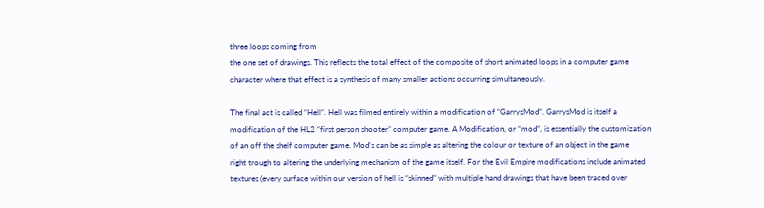three loops coming from
the one set of drawings. This reflects the total effect of the composite of short animated loops in a computer game
character where that effect is a synthesis of many smaller actions occurring simultaneously.

The final act is called “Hell”. Hell was filmed entirely within a modification of “GarrysMod”. GarrysMod is itself a
modification of the HL2 “first person shooter” computer game. A Modification, or “mod”, is essentially the customization
of an off the shelf computer game. Mod’s can be as simple as altering the colour or texture of an object in the game
right trough to altering the underlying mechanism of the game itself. For the Evil Empire modifications include animated
textures (every surface within our version of hell is “skinned” with multiple hand drawings that have been traced over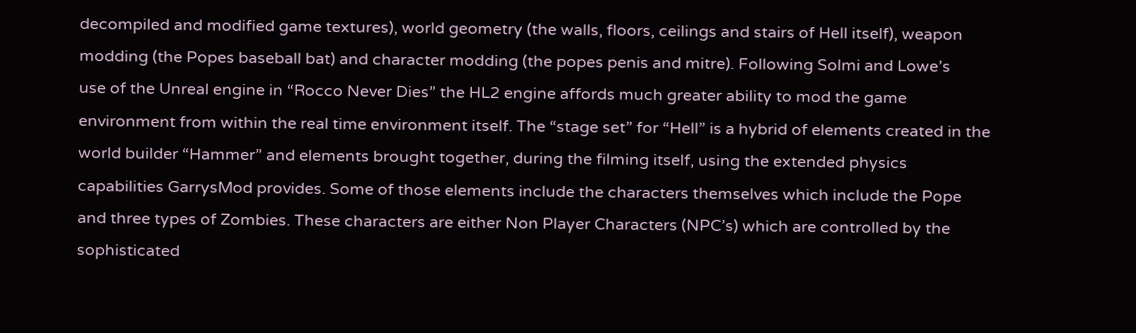decompiled and modified game textures), world geometry (the walls, floors, ceilings and stairs of Hell itself), weapon
modding (the Popes baseball bat) and character modding (the popes penis and mitre). Following Solmi and Lowe’s
use of the Unreal engine in “Rocco Never Dies” the HL2 engine affords much greater ability to mod the game
environment from within the real time environment itself. The “stage set” for “Hell” is a hybrid of elements created in the
world builder “Hammer” and elements brought together, during the filming itself, using the extended physics
capabilities GarrysMod provides. Some of those elements include the characters themselves which include the Pope
and three types of Zombies. These characters are either Non Player Characters (NPC’s) which are controlled by the
sophisticated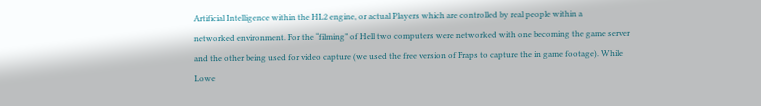Artificial Intelligence within the HL2 engine, or actual Players which are controlled by real people within a
networked environment. For the “filming” of Hell two computers were networked with one becoming the game server
and the other being used for video capture (we used the free version of Fraps to capture the in game footage). While
Lowe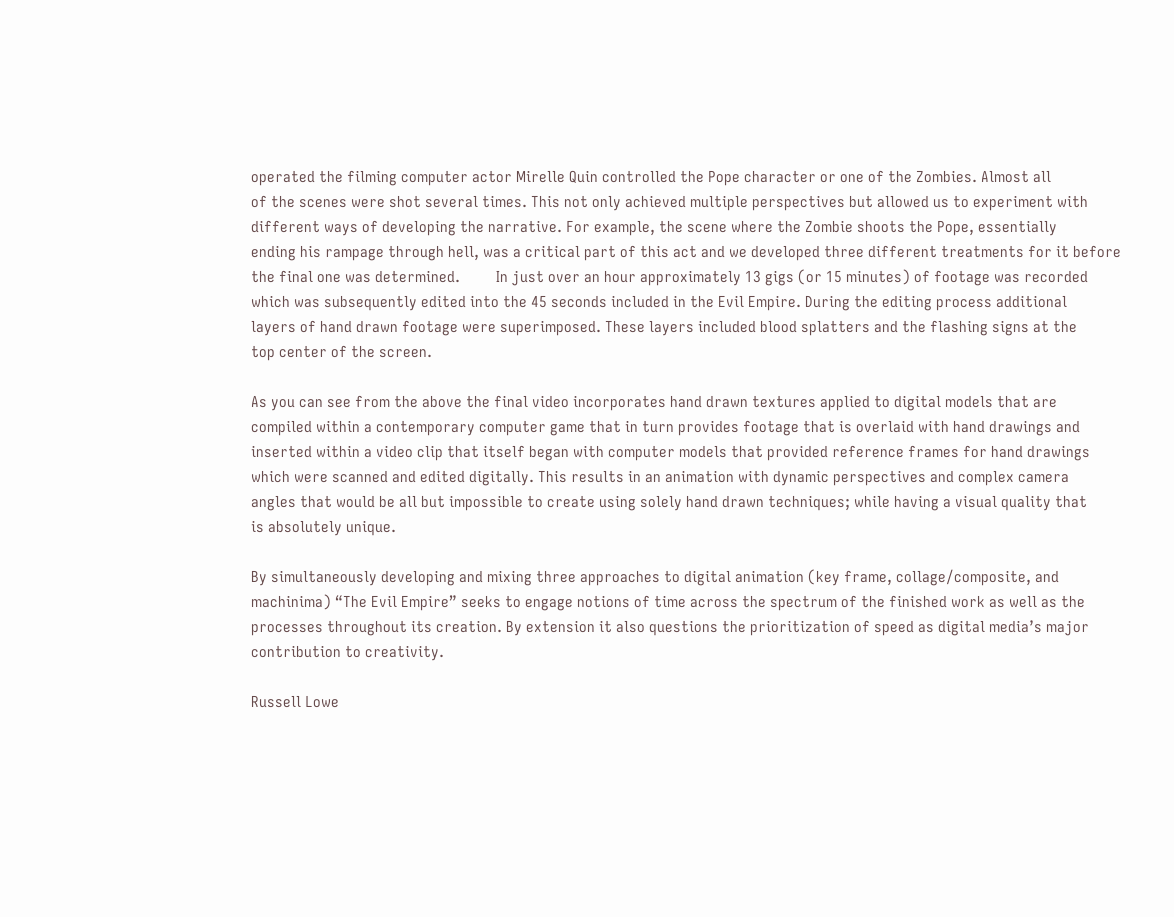operated the filming computer actor Mirelle Quin controlled the Pope character or one of the Zombies. Almost all
of the scenes were shot several times. This not only achieved multiple perspectives but allowed us to experiment with
different ways of developing the narrative. For example, the scene where the Zombie shoots the Pope, essentially
ending his rampage through hell, was a critical part of this act and we developed three different treatments for it before
the final one was determined.         In just over an hour approximately 13 gigs (or 15 minutes) of footage was recorded
which was subsequently edited into the 45 seconds included in the Evil Empire. During the editing process additional
layers of hand drawn footage were superimposed. These layers included blood splatters and the flashing signs at the
top center of the screen.

As you can see from the above the final video incorporates hand drawn textures applied to digital models that are
compiled within a contemporary computer game that in turn provides footage that is overlaid with hand drawings and
inserted within a video clip that itself began with computer models that provided reference frames for hand drawings
which were scanned and edited digitally. This results in an animation with dynamic perspectives and complex camera
angles that would be all but impossible to create using solely hand drawn techniques; while having a visual quality that
is absolutely unique.

By simultaneously developing and mixing three approaches to digital animation (key frame, collage/composite, and
machinima) “The Evil Empire” seeks to engage notions of time across the spectrum of the finished work as well as the
processes throughout its creation. By extension it also questions the prioritization of speed as digital media’s major
contribution to creativity.

Russell Lowe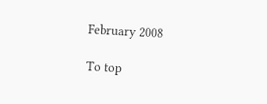February 2008

To top